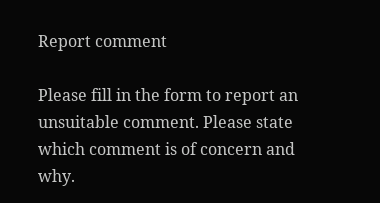Report comment

Please fill in the form to report an unsuitable comment. Please state which comment is of concern and why.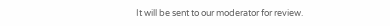It will be sent to our moderator for review.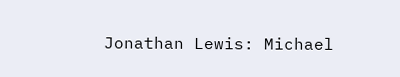Jonathan Lewis: Michael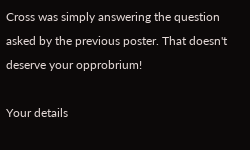Cross was simply answering the question asked by the previous poster. That doesn't deserve your opprobrium!

Your details